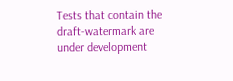Tests that contain the draft-watermark are under development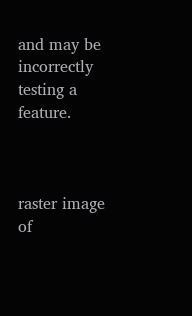and may be incorrectly testing a feature.



raster image of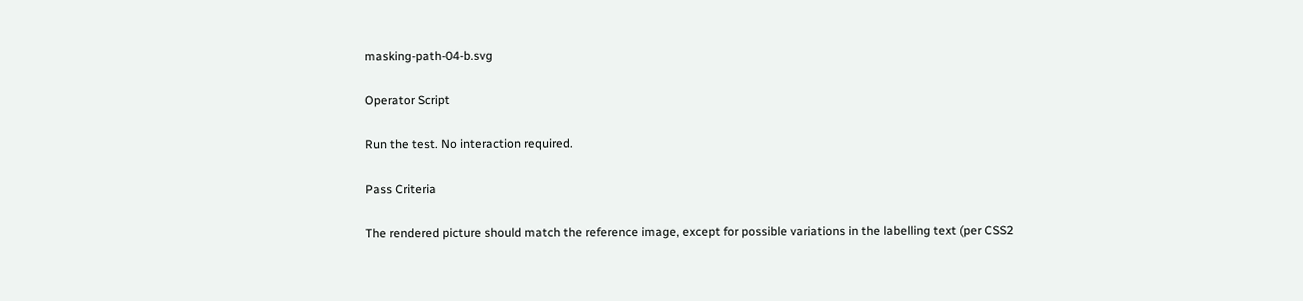masking-path-04-b.svg

Operator Script

Run the test. No interaction required.

Pass Criteria

The rendered picture should match the reference image, except for possible variations in the labelling text (per CSS2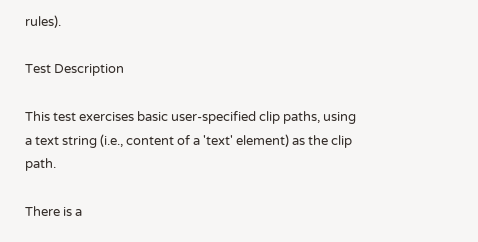rules).

Test Description

This test exercises basic user-specified clip paths, using a text string (i.e., content of a 'text' element) as the clip path.

There is a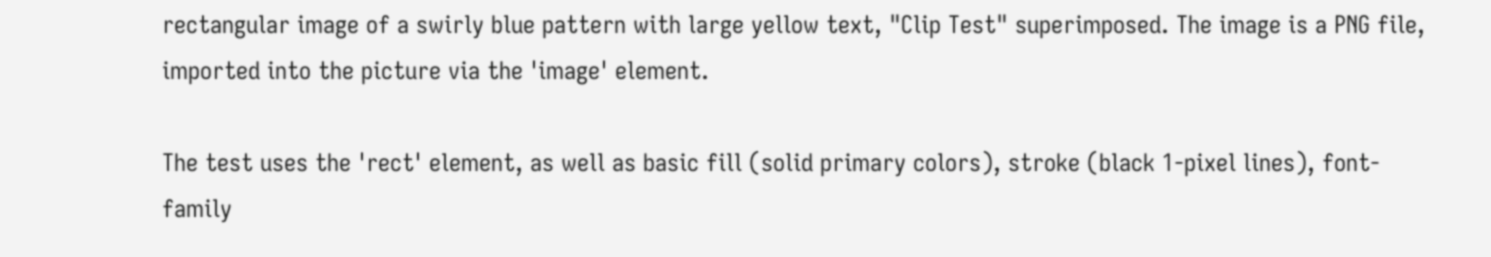rectangular image of a swirly blue pattern with large yellow text, "Clip Test" superimposed. The image is a PNG file, imported into the picture via the 'image' element.

The test uses the 'rect' element, as well as basic fill (solid primary colors), stroke (black 1-pixel lines), font-family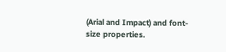(Arial and Impact) and font-size properties.